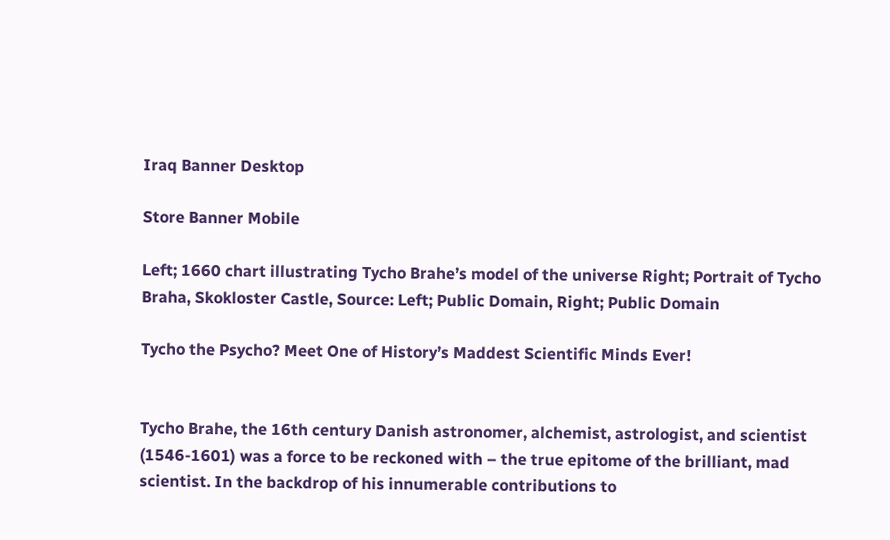Iraq Banner Desktop

Store Banner Mobile

Left; 1660 chart illustrating Tycho Brahe’s model of the universe Right; Portrait of Tycho Braha, Skokloster Castle, Source: Left; Public Domain, Right; Public Domain

Tycho the Psycho? Meet One of History’s Maddest Scientific Minds Ever!


Tycho Brahe, the 16th century Danish astronomer, alchemist, astrologist, and scientist (1546-1601) was a force to be reckoned with – the true epitome of the brilliant, mad scientist. In the backdrop of his innumerable contributions to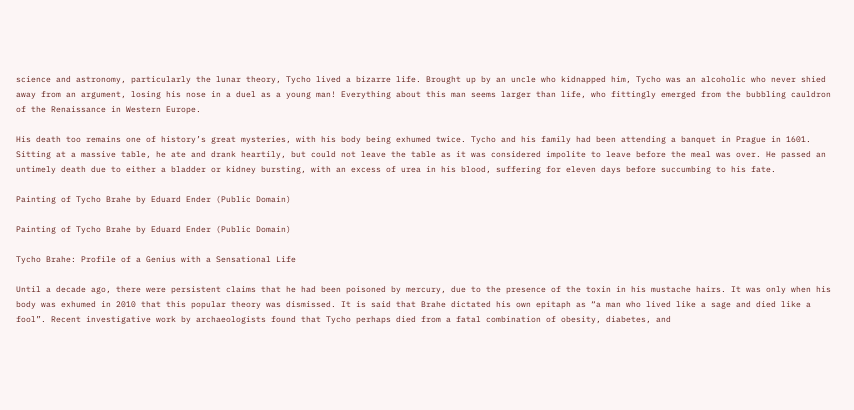science and astronomy, particularly the lunar theory, Tycho lived a bizarre life. Brought up by an uncle who kidnapped him, Tycho was an alcoholic who never shied away from an argument, losing his nose in a duel as a young man! Everything about this man seems larger than life, who fittingly emerged from the bubbling cauldron of the Renaissance in Western Europe.

His death too remains one of history’s great mysteries, with his body being exhumed twice. Tycho and his family had been attending a banquet in Prague in 1601. Sitting at a massive table, he ate and drank heartily, but could not leave the table as it was considered impolite to leave before the meal was over. He passed an untimely death due to either a bladder or kidney bursting, with an excess of urea in his blood, suffering for eleven days before succumbing to his fate.

Painting of Tycho Brahe by Eduard Ender (Public Domain)

Painting of Tycho Brahe by Eduard Ender (Public Domain)

Tycho Brahe: Profile of a Genius with a Sensational Life

Until a decade ago, there were persistent claims that he had been poisoned by mercury, due to the presence of the toxin in his mustache hairs. It was only when his body was exhumed in 2010 that this popular theory was dismissed. It is said that Brahe dictated his own epitaph as “a man who lived like a sage and died like a fool”. Recent investigative work by archaeologists found that Tycho perhaps died from a fatal combination of obesity, diabetes, and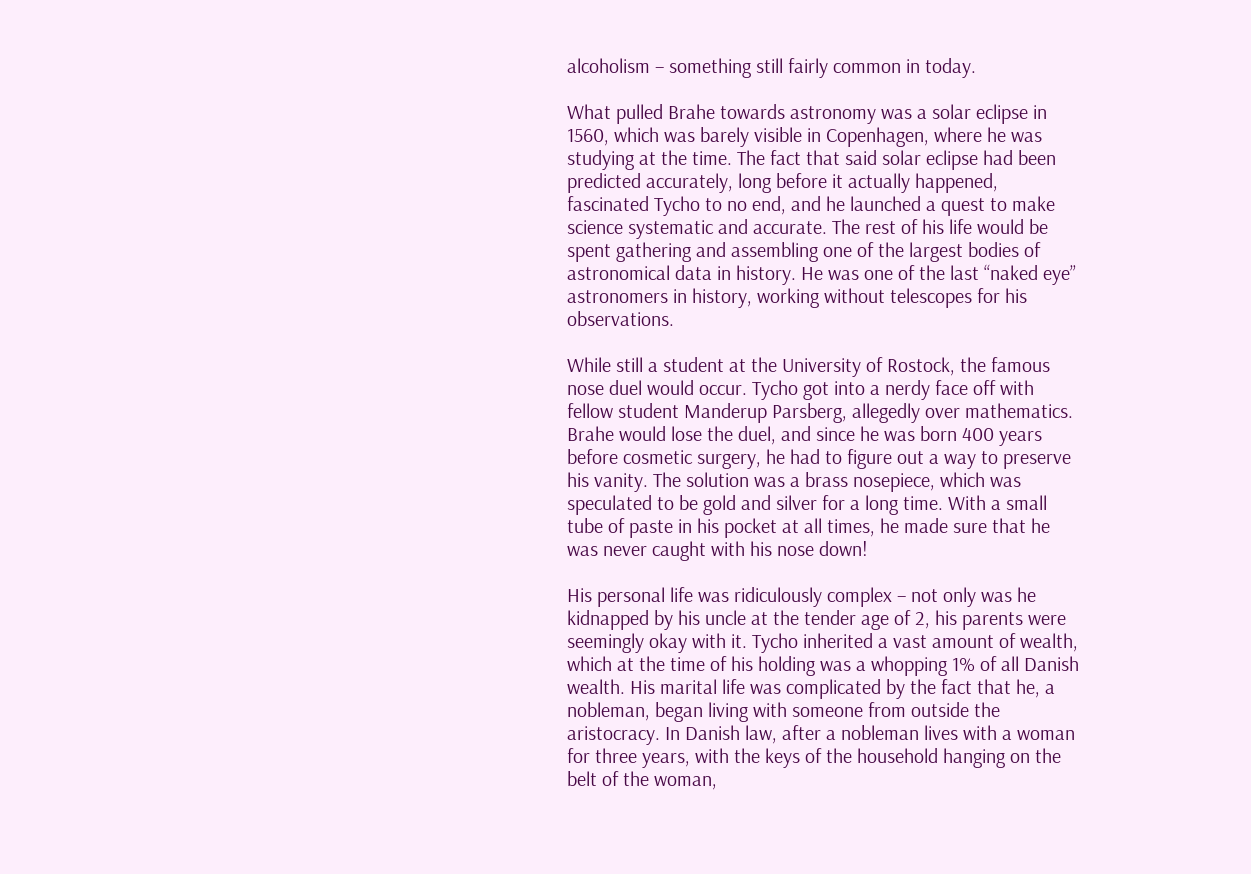alcoholism – something still fairly common in today.

What pulled Brahe towards astronomy was a solar eclipse in 1560, which was barely visible in Copenhagen, where he was studying at the time. The fact that said solar eclipse had been predicted accurately, long before it actually happened, fascinated Tycho to no end, and he launched a quest to make science systematic and accurate. The rest of his life would be spent gathering and assembling one of the largest bodies of astronomical data in history. He was one of the last “naked eye” astronomers in history, working without telescopes for his observations.

While still a student at the University of Rostock, the famous nose duel would occur. Tycho got into a nerdy face off with fellow student Manderup Parsberg, allegedly over mathematics. Brahe would lose the duel, and since he was born 400 years before cosmetic surgery, he had to figure out a way to preserve his vanity. The solution was a brass nosepiece, which was speculated to be gold and silver for a long time. With a small tube of paste in his pocket at all times, he made sure that he was never caught with his nose down!

His personal life was ridiculously complex – not only was he kidnapped by his uncle at the tender age of 2, his parents were seemingly okay with it. Tycho inherited a vast amount of wealth, which at the time of his holding was a whopping 1% of all Danish wealth. His marital life was complicated by the fact that he, a nobleman, began living with someone from outside the aristocracy. In Danish law, after a nobleman lives with a woman for three years, with the keys of the household hanging on the belt of the woman,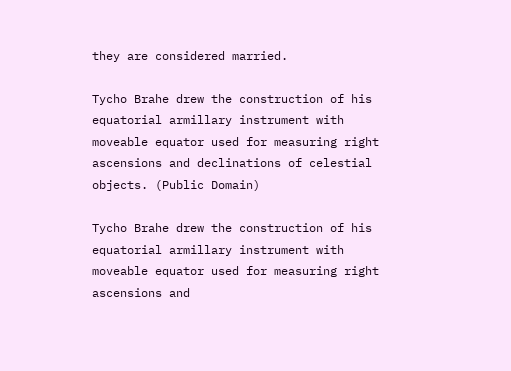they are considered married.

Tycho Brahe drew the construction of his equatorial armillary instrument with moveable equator used for measuring right ascensions and declinations of celestial objects. (Public Domain)

Tycho Brahe drew the construction of his equatorial armillary instrument with moveable equator used for measuring right ascensions and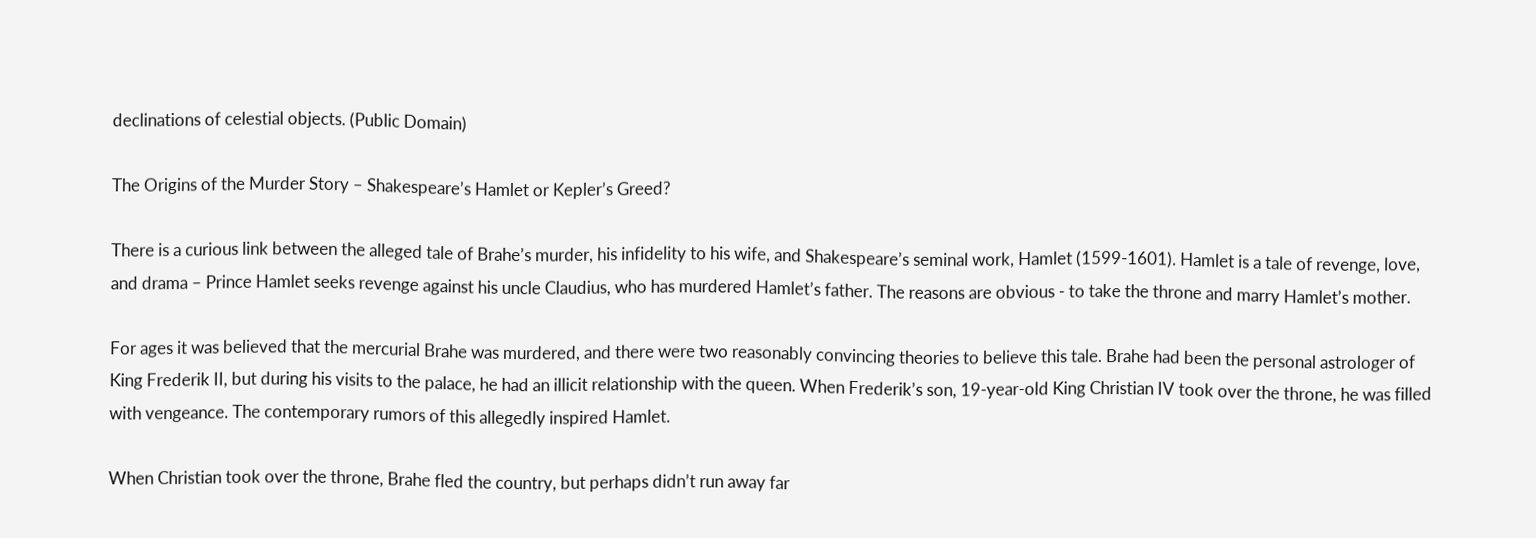declinations of celestial objects. (Public Domain)

The Origins of the Murder Story – Shakespeare’s Hamlet or Kepler’s Greed?

There is a curious link between the alleged tale of Brahe’s murder, his infidelity to his wife, and Shakespeare’s seminal work, Hamlet (1599-1601). Hamlet is a tale of revenge, love, and drama – Prince Hamlet seeks revenge against his uncle Claudius, who has murdered Hamlet’s father. The reasons are obvious - to take the throne and marry Hamlet’s mother.

For ages it was believed that the mercurial Brahe was murdered, and there were two reasonably convincing theories to believe this tale. Brahe had been the personal astrologer of King Frederik II, but during his visits to the palace, he had an illicit relationship with the queen. When Frederik’s son, 19-year-old King Christian IV took over the throne, he was filled with vengeance. The contemporary rumors of this allegedly inspired Hamlet.

When Christian took over the throne, Brahe fled the country, but perhaps didn’t run away far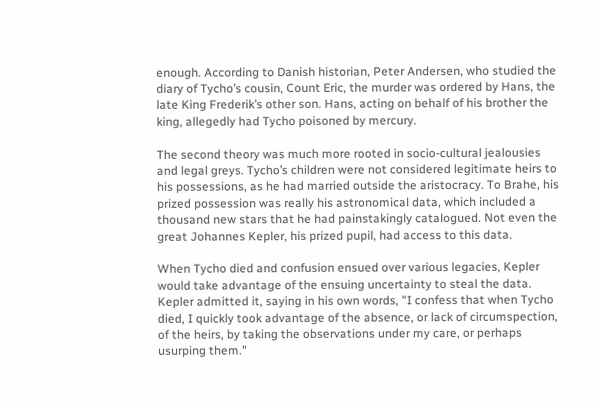enough. According to Danish historian, Peter Andersen, who studied the diary of Tycho’s cousin, Count Eric, the murder was ordered by Hans, the late King Frederik’s other son. Hans, acting on behalf of his brother the king, allegedly had Tycho poisoned by mercury.

The second theory was much more rooted in socio-cultural jealousies and legal greys. Tycho’s children were not considered legitimate heirs to his possessions, as he had married outside the aristocracy. To Brahe, his prized possession was really his astronomical data, which included a thousand new stars that he had painstakingly catalogued. Not even the great Johannes Kepler, his prized pupil, had access to this data.

When Tycho died and confusion ensued over various legacies, Kepler would take advantage of the ensuing uncertainty to steal the data. Kepler admitted it, saying in his own words, "I confess that when Tycho died, I quickly took advantage of the absence, or lack of circumspection, of the heirs, by taking the observations under my care, or perhaps usurping them."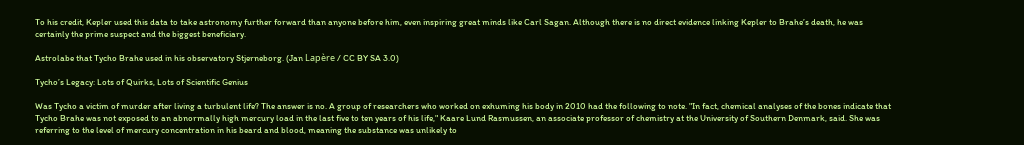To his credit, Kepler used this data to take astronomy further forward than anyone before him, even inspiring great minds like Carl Sagan. Although there is no direct evidence linking Kepler to Brahe’s death, he was certainly the prime suspect and the biggest beneficiary.

Astrolabe that Tycho Brahe used in his observatory Stjerneborg. (Jan Lapère / CC BY SA 3.0)

Tycho’s Legacy: Lots of Quirks, Lots of Scientific Genius

Was Tycho a victim of murder after living a turbulent life? The answer is no. A group of researchers who worked on exhuming his body in 2010 had the following to note. "In fact, chemical analyses of the bones indicate that Tycho Brahe was not exposed to an abnormally high mercury load in the last five to ten years of his life," Kaare Lund Rasmussen, an associate professor of chemistry at the University of Southern Denmark, said. She was referring to the level of mercury concentration in his beard and blood, meaning the substance was unlikely to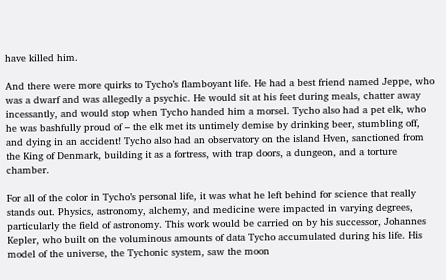have killed him.

And there were more quirks to Tycho’s flamboyant life. He had a best friend named Jeppe, who was a dwarf and was allegedly a psychic. He would sit at his feet during meals, chatter away incessantly, and would stop when Tycho handed him a morsel. Tycho also had a pet elk, who he was bashfully proud of – the elk met its untimely demise by drinking beer, stumbling off, and dying in an accident! Tycho also had an observatory on the island Hven, sanctioned from the King of Denmark, building it as a fortress, with trap doors, a dungeon, and a torture chamber.

For all of the color in Tycho’s personal life, it was what he left behind for science that really stands out. Physics, astronomy, alchemy, and medicine were impacted in varying degrees, particularly the field of astronomy. This work would be carried on by his successor, Johannes Kepler, who built on the voluminous amounts of data Tycho accumulated during his life. His model of the universe, the Tychonic system, saw the moon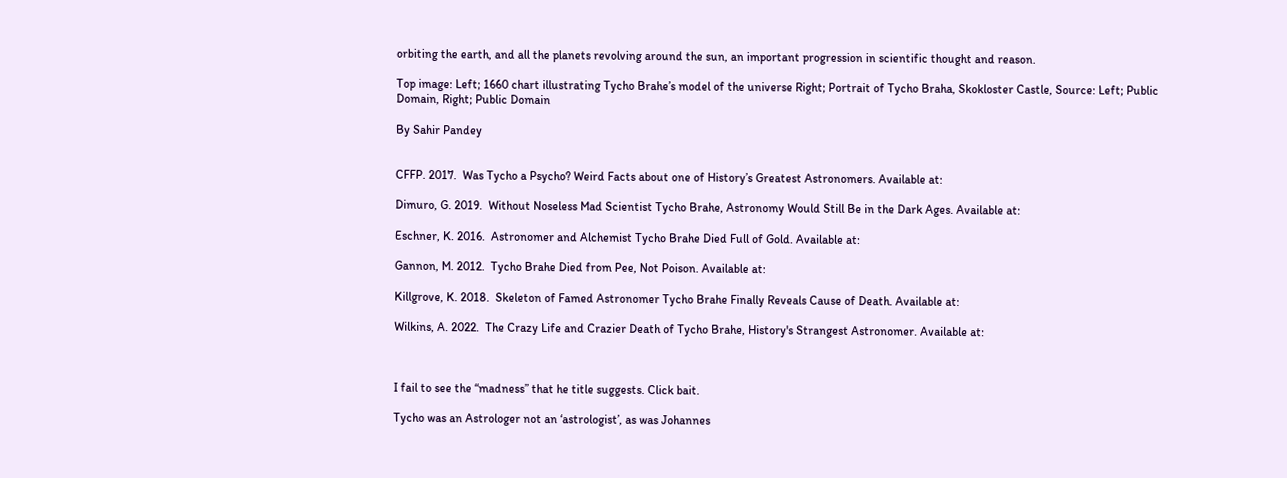orbiting the earth, and all the planets revolving around the sun, an important progression in scientific thought and reason.

Top image: Left; 1660 chart illustrating Tycho Brahe’s model of the universe Right; Portrait of Tycho Braha, Skokloster Castle, Source: Left; Public Domain, Right; Public Domain

By Sahir Pandey


CFFP. 2017.  Was Tycho a Psycho? Weird Facts about one of History’s Greatest Astronomers. Available at:

Dimuro, G. 2019.  Without Noseless Mad Scientist Tycho Brahe, Astronomy Would Still Be in the Dark Ages. Available at:

Eschner, K. 2016.  Astronomer and Alchemist Tycho Brahe Died Full of Gold. Available at:

Gannon, M. 2012.  Tycho Brahe Died from Pee, Not Poison. Available at:

Killgrove, K. 2018.  Skeleton of Famed Astronomer Tycho Brahe Finally Reveals Cause of Death. Available at:

Wilkins, A. 2022.  The Crazy Life and Crazier Death of Tycho Brahe, History's Strangest Astronomer. Available at:



I fail to see the “madness” that he title suggests. Click bait.

Tycho was an Astrologer not an ‘astrologist’, as was Johannes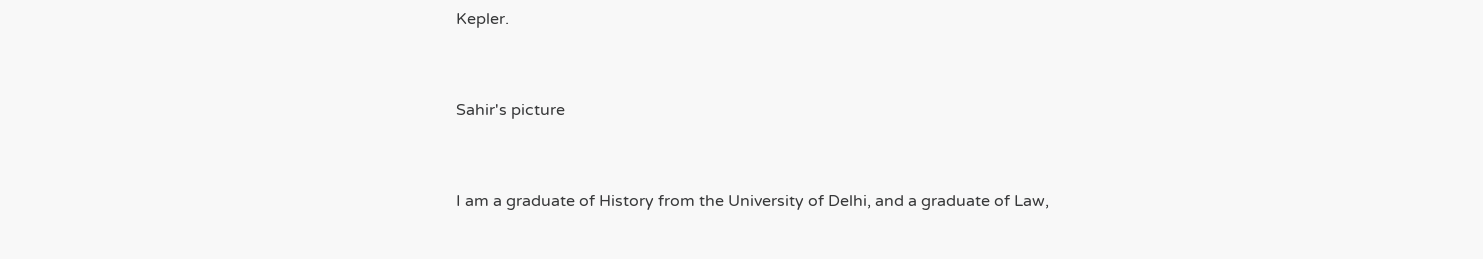Kepler.


Sahir's picture


I am a graduate of History from the University of Delhi, and a graduate of Law,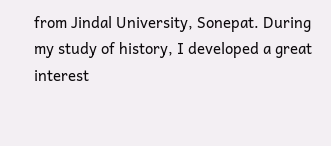from Jindal University, Sonepat. During my study of history, I developed a great interest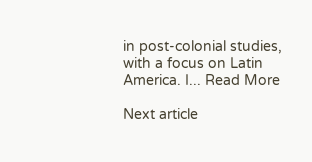in post-colonial studies, with a focus on Latin America. I... Read More

Next article